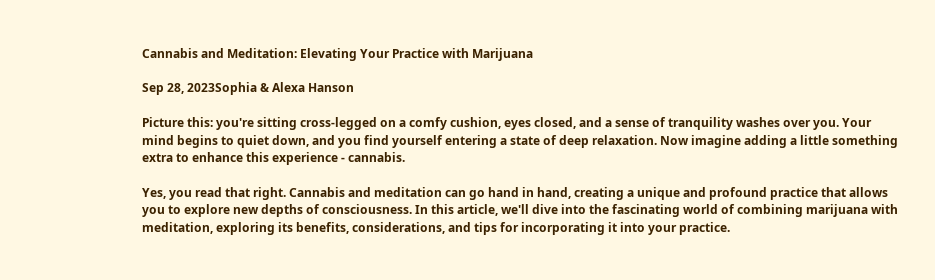Cannabis and Meditation: Elevating Your Practice with Marijuana

Sep 28, 2023Sophia & Alexa Hanson

Picture this: you're sitting cross-legged on a comfy cushion, eyes closed, and a sense of tranquility washes over you. Your mind begins to quiet down, and you find yourself entering a state of deep relaxation. Now imagine adding a little something extra to enhance this experience - cannabis.

Yes, you read that right. Cannabis and meditation can go hand in hand, creating a unique and profound practice that allows you to explore new depths of consciousness. In this article, we'll dive into the fascinating world of combining marijuana with meditation, exploring its benefits, considerations, and tips for incorporating it into your practice.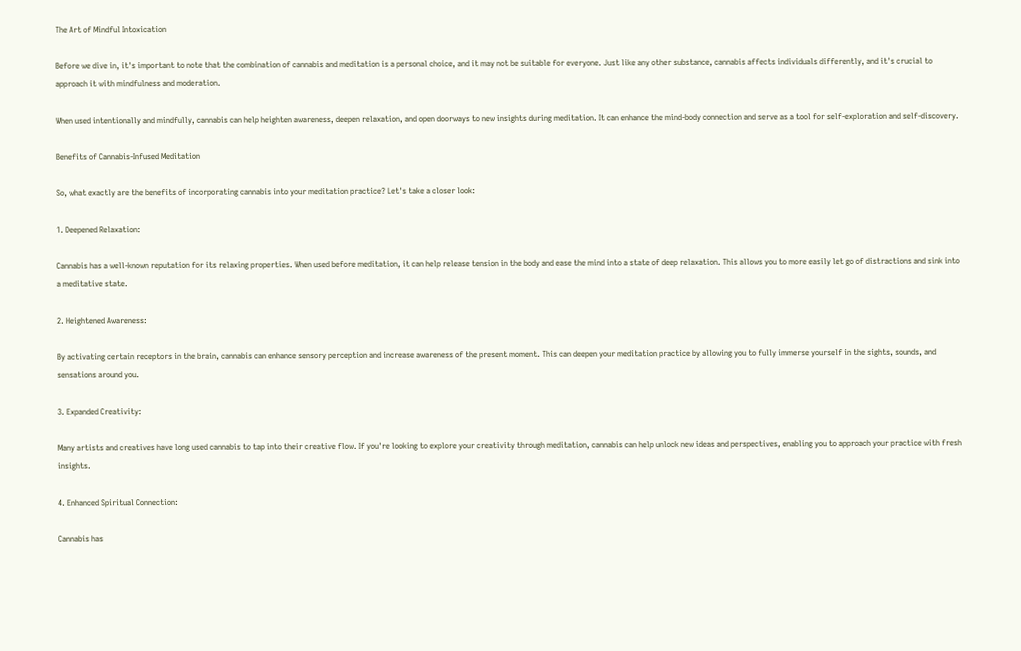The Art of Mindful Intoxication

Before we dive in, it's important to note that the combination of cannabis and meditation is a personal choice, and it may not be suitable for everyone. Just like any other substance, cannabis affects individuals differently, and it's crucial to approach it with mindfulness and moderation.

When used intentionally and mindfully, cannabis can help heighten awareness, deepen relaxation, and open doorways to new insights during meditation. It can enhance the mind-body connection and serve as a tool for self-exploration and self-discovery.

Benefits of Cannabis-Infused Meditation

So, what exactly are the benefits of incorporating cannabis into your meditation practice? Let's take a closer look:

1. Deepened Relaxation:

Cannabis has a well-known reputation for its relaxing properties. When used before meditation, it can help release tension in the body and ease the mind into a state of deep relaxation. This allows you to more easily let go of distractions and sink into a meditative state.

2. Heightened Awareness:

By activating certain receptors in the brain, cannabis can enhance sensory perception and increase awareness of the present moment. This can deepen your meditation practice by allowing you to fully immerse yourself in the sights, sounds, and sensations around you.

3. Expanded Creativity:

Many artists and creatives have long used cannabis to tap into their creative flow. If you're looking to explore your creativity through meditation, cannabis can help unlock new ideas and perspectives, enabling you to approach your practice with fresh insights.

4. Enhanced Spiritual Connection:

Cannabis has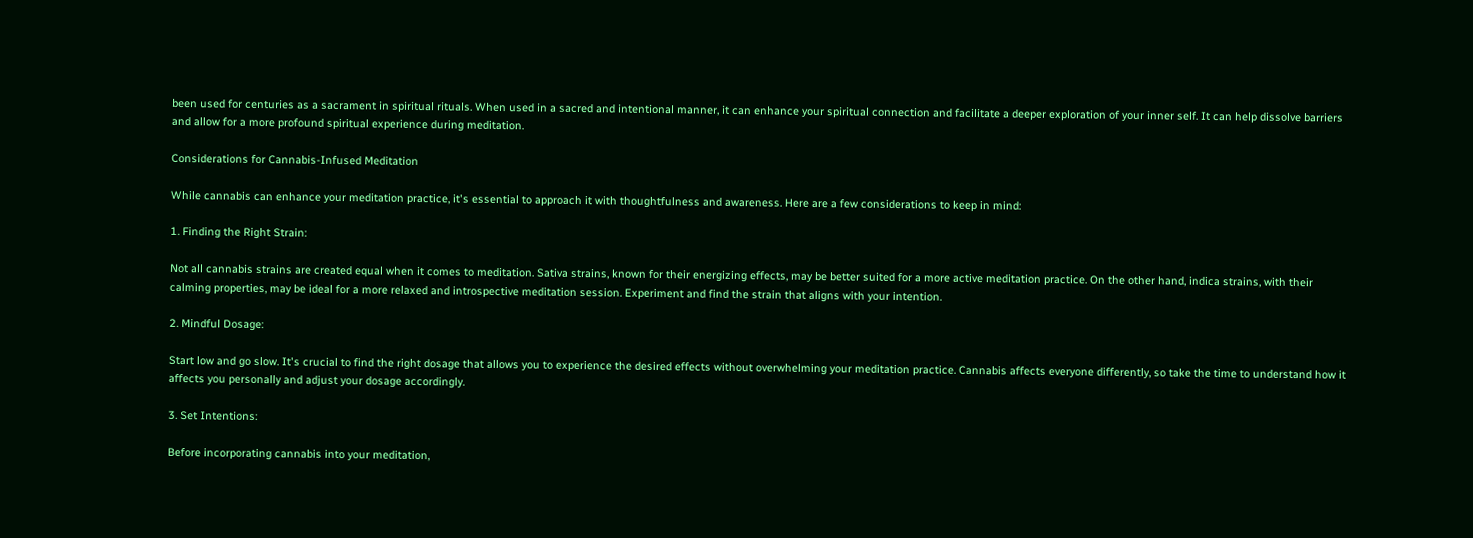been used for centuries as a sacrament in spiritual rituals. When used in a sacred and intentional manner, it can enhance your spiritual connection and facilitate a deeper exploration of your inner self. It can help dissolve barriers and allow for a more profound spiritual experience during meditation.

Considerations for Cannabis-Infused Meditation

While cannabis can enhance your meditation practice, it's essential to approach it with thoughtfulness and awareness. Here are a few considerations to keep in mind:

1. Finding the Right Strain:

Not all cannabis strains are created equal when it comes to meditation. Sativa strains, known for their energizing effects, may be better suited for a more active meditation practice. On the other hand, indica strains, with their calming properties, may be ideal for a more relaxed and introspective meditation session. Experiment and find the strain that aligns with your intention.

2. Mindful Dosage:

Start low and go slow. It's crucial to find the right dosage that allows you to experience the desired effects without overwhelming your meditation practice. Cannabis affects everyone differently, so take the time to understand how it affects you personally and adjust your dosage accordingly.

3. Set Intentions:

Before incorporating cannabis into your meditation,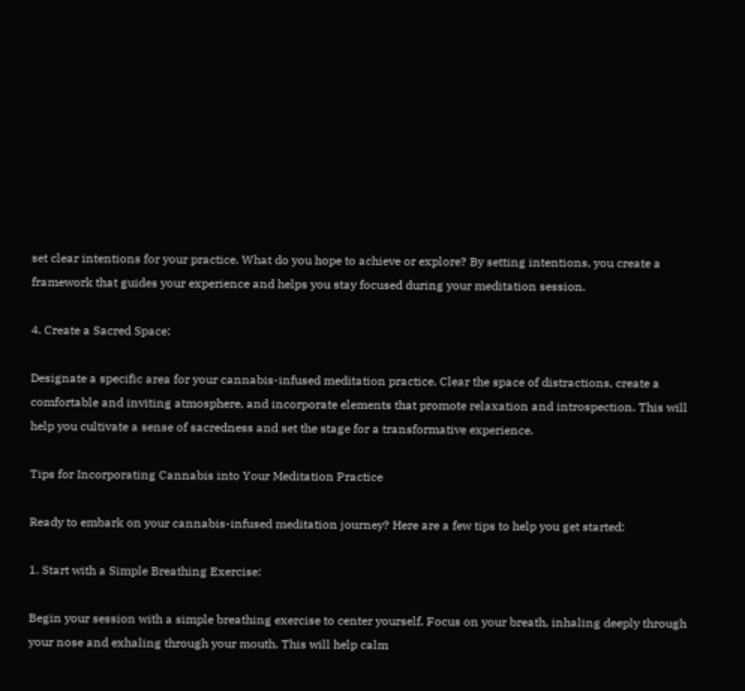set clear intentions for your practice. What do you hope to achieve or explore? By setting intentions, you create a framework that guides your experience and helps you stay focused during your meditation session.

4. Create a Sacred Space:

Designate a specific area for your cannabis-infused meditation practice. Clear the space of distractions, create a comfortable and inviting atmosphere, and incorporate elements that promote relaxation and introspection. This will help you cultivate a sense of sacredness and set the stage for a transformative experience.

Tips for Incorporating Cannabis into Your Meditation Practice

Ready to embark on your cannabis-infused meditation journey? Here are a few tips to help you get started:

1. Start with a Simple Breathing Exercise:

Begin your session with a simple breathing exercise to center yourself. Focus on your breath, inhaling deeply through your nose and exhaling through your mouth. This will help calm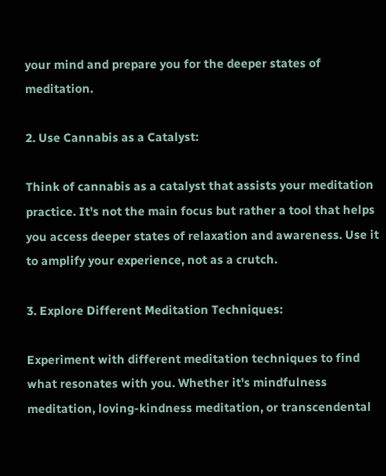your mind and prepare you for the deeper states of meditation.

2. Use Cannabis as a Catalyst:

Think of cannabis as a catalyst that assists your meditation practice. It's not the main focus but rather a tool that helps you access deeper states of relaxation and awareness. Use it to amplify your experience, not as a crutch.

3. Explore Different Meditation Techniques:

Experiment with different meditation techniques to find what resonates with you. Whether it's mindfulness meditation, loving-kindness meditation, or transcendental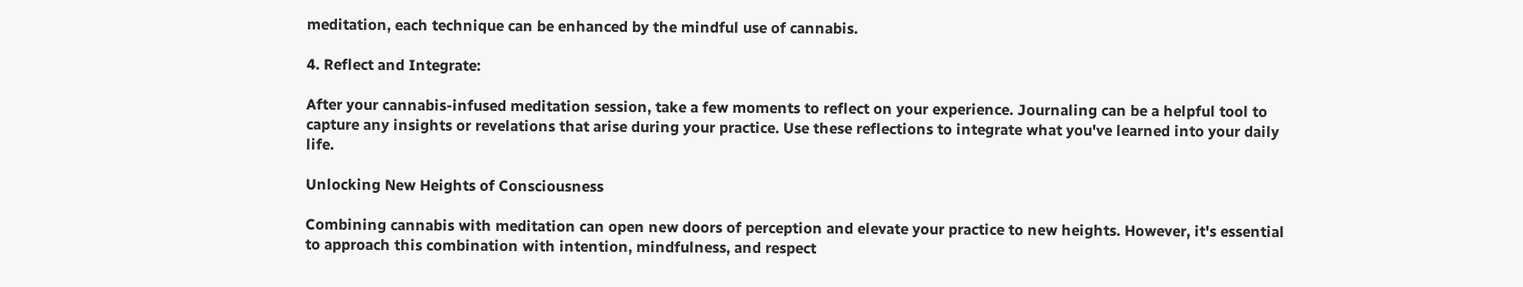meditation, each technique can be enhanced by the mindful use of cannabis.

4. Reflect and Integrate:

After your cannabis-infused meditation session, take a few moments to reflect on your experience. Journaling can be a helpful tool to capture any insights or revelations that arise during your practice. Use these reflections to integrate what you've learned into your daily life.

Unlocking New Heights of Consciousness

Combining cannabis with meditation can open new doors of perception and elevate your practice to new heights. However, it's essential to approach this combination with intention, mindfulness, and respect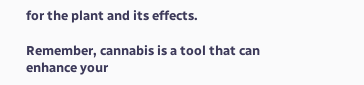for the plant and its effects.

Remember, cannabis is a tool that can enhance your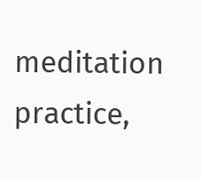meditation practice,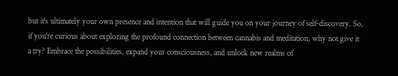but it's ultimately your own presence and intention that will guide you on your journey of self-discovery. So, if you're curious about exploring the profound connection between cannabis and meditation, why not give it a try? Embrace the possibilities, expand your consciousness, and unlock new realms of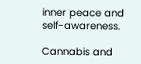inner peace and self-awareness.

Cannabis and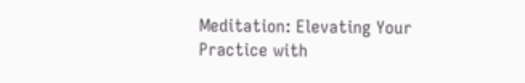Meditation: Elevating Your Practice with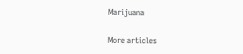Marijuana

More articles